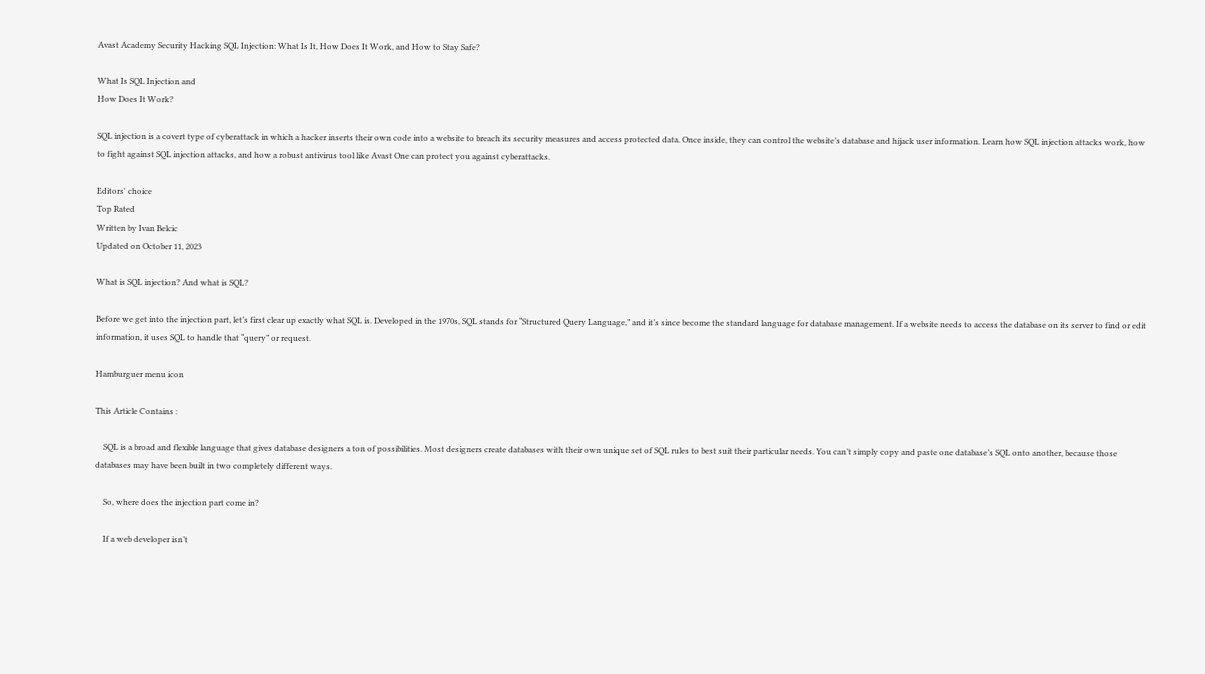Avast Academy Security Hacking SQL Injection: What Is It, How Does It Work, and How to Stay Safe?

What Is SQL Injection and
How Does It Work?

SQL injection is a covert type of cyberattack in which a hacker inserts their own code into a website to breach its security measures and access protected data. Once inside, they can control the website’s database and hijack user information. Learn how SQL injection attacks work, how to fight against SQL injection attacks, and how a robust antivirus tool like Avast One can protect you against cyberattacks.

Editors' choice
Top Rated
Written by Ivan Belcic
Updated on October 11, 2023

What is SQL injection? And what is SQL?

Before we get into the injection part, let’s first clear up exactly what SQL is. Developed in the 1970s, SQL stands for “Structured Query Language,” and it’s since become the standard language for database management. If a website needs to access the database on its server to find or edit information, it uses SQL to handle that “query” or request.

Hamburguer menu icon

This Article Contains :

    SQL is a broad and flexible language that gives database designers a ton of possibilities. Most designers create databases with their own unique set of SQL rules to best suit their particular needs. You can’t simply copy and paste one database’s SQL onto another, because those databases may have been built in two completely different ways.

    So, where does the injection part come in?

    If a web developer isn’t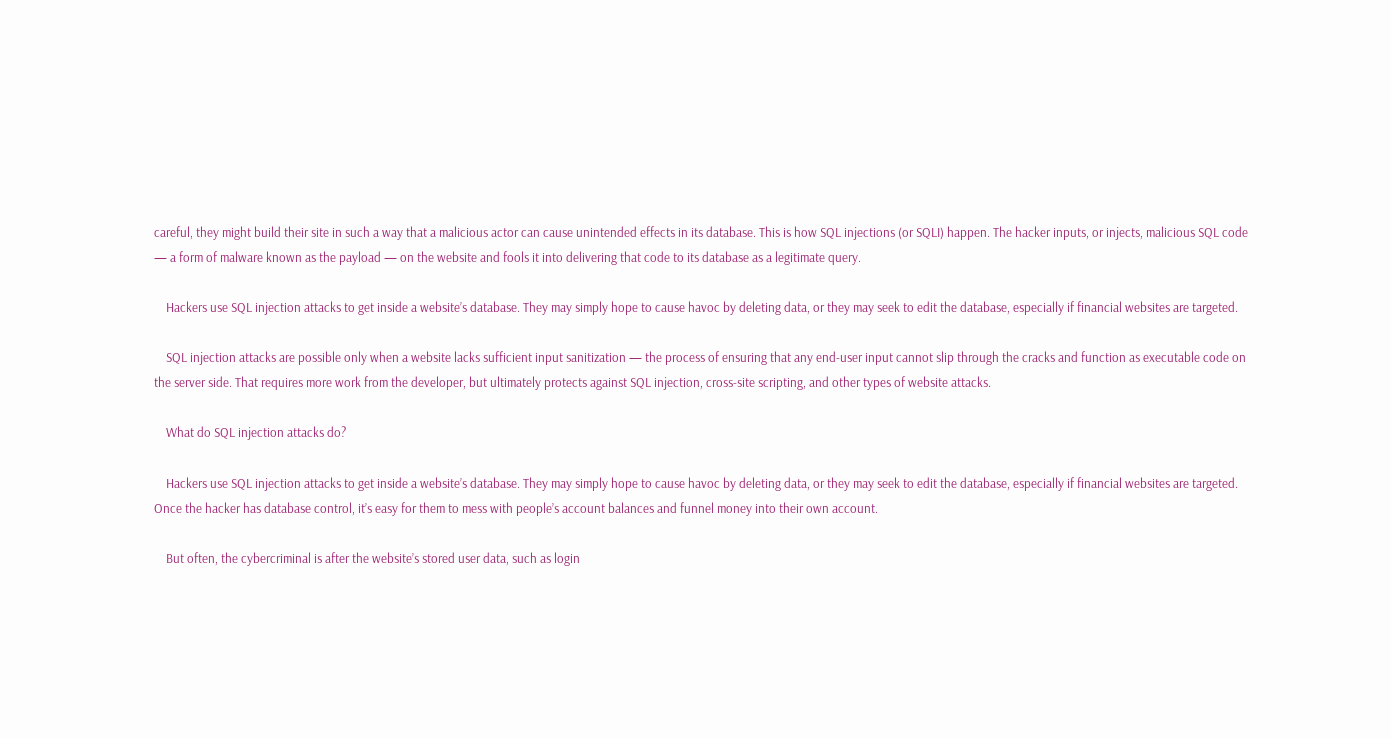careful, they might build their site in such a way that a malicious actor can cause unintended effects in its database. This is how SQL injections (or SQLI) happen. The hacker inputs, or injects, malicious SQL code — a form of malware known as the payload — on the website and fools it into delivering that code to its database as a legitimate query.

    Hackers use SQL injection attacks to get inside a website’s database. They may simply hope to cause havoc by deleting data, or they may seek to edit the database, especially if financial websites are targeted.

    SQL injection attacks are possible only when a website lacks sufficient input sanitization — the process of ensuring that any end-user input cannot slip through the cracks and function as executable code on the server side. That requires more work from the developer, but ultimately protects against SQL injection, cross-site scripting, and other types of website attacks.

    What do SQL injection attacks do?

    Hackers use SQL injection attacks to get inside a website’s database. They may simply hope to cause havoc by deleting data, or they may seek to edit the database, especially if financial websites are targeted. Once the hacker has database control, it’s easy for them to mess with people’s account balances and funnel money into their own account.

    But often, the cybercriminal is after the website’s stored user data, such as login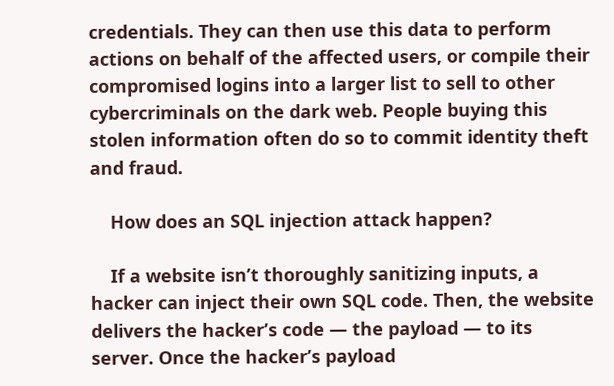credentials. They can then use this data to perform actions on behalf of the affected users, or compile their compromised logins into a larger list to sell to other cybercriminals on the dark web. People buying this stolen information often do so to commit identity theft and fraud.

    How does an SQL injection attack happen?

    If a website isn’t thoroughly sanitizing inputs, a hacker can inject their own SQL code. Then, the website delivers the hacker’s code — the payload — to its server. Once the hacker’s payload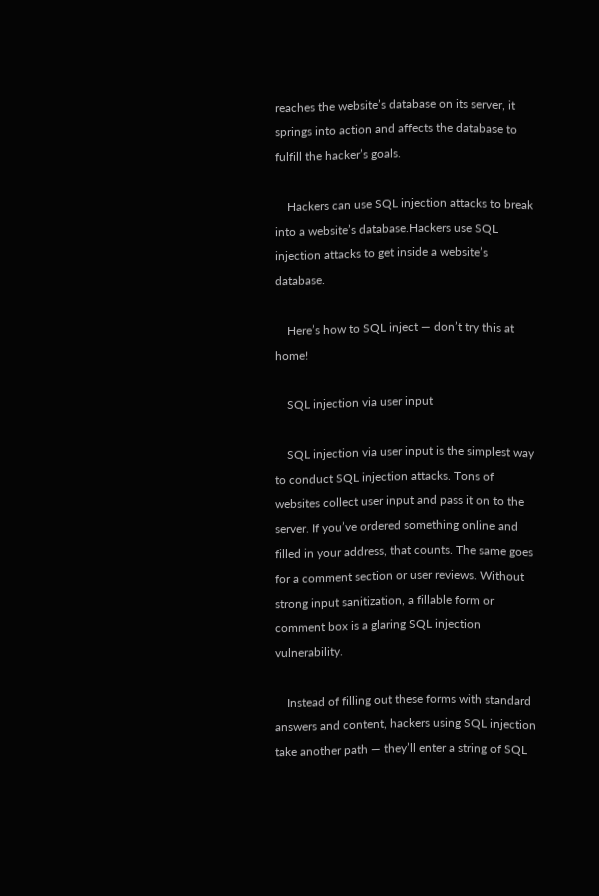reaches the website’s database on its server, it springs into action and affects the database to fulfill the hacker’s goals.

    Hackers can use SQL injection attacks to break into a website’s database.Hackers use SQL injection attacks to get inside a website’s database.

    Here’s how to SQL inject — don’t try this at home!

    SQL injection via user input

    SQL injection via user input is the simplest way to conduct SQL injection attacks. Tons of websites collect user input and pass it on to the server. If you’ve ordered something online and filled in your address, that counts. The same goes for a comment section or user reviews. Without strong input sanitization, a fillable form or comment box is a glaring SQL injection vulnerability.

    Instead of filling out these forms with standard answers and content, hackers using SQL injection take another path — they’ll enter a string of SQL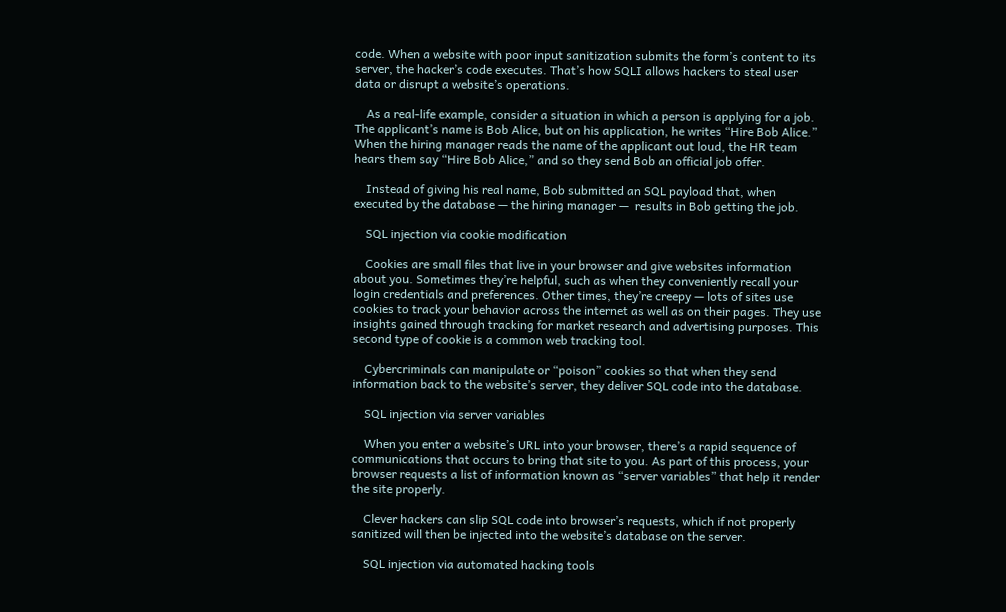code. When a website with poor input sanitization submits the form’s content to its server, the hacker’s code executes. That’s how SQLI allows hackers to steal user data or disrupt a website’s operations.

    As a real-life example, consider a situation in which a person is applying for a job. The applicant’s name is Bob Alice, but on his application, he writes “Hire Bob Alice.” When the hiring manager reads the name of the applicant out loud, the HR team hears them say “Hire Bob Alice,” and so they send Bob an official job offer.

    Instead of giving his real name, Bob submitted an SQL payload that, when executed by the database — the hiring manager —  results in Bob getting the job.

    SQL injection via cookie modification

    Cookies are small files that live in your browser and give websites information about you. Sometimes they’re helpful, such as when they conveniently recall your login credentials and preferences. Other times, they’re creepy — lots of sites use cookies to track your behavior across the internet as well as on their pages. They use insights gained through tracking for market research and advertising purposes. This second type of cookie is a common web tracking tool.

    Cybercriminals can manipulate or “poison” cookies so that when they send information back to the website’s server, they deliver SQL code into the database.

    SQL injection via server variables

    When you enter a website’s URL into your browser, there’s a rapid sequence of communications that occurs to bring that site to you. As part of this process, your browser requests a list of information known as “server variables” that help it render the site properly.

    Clever hackers can slip SQL code into browser’s requests, which if not properly sanitized will then be injected into the website’s database on the server.

    SQL injection via automated hacking tools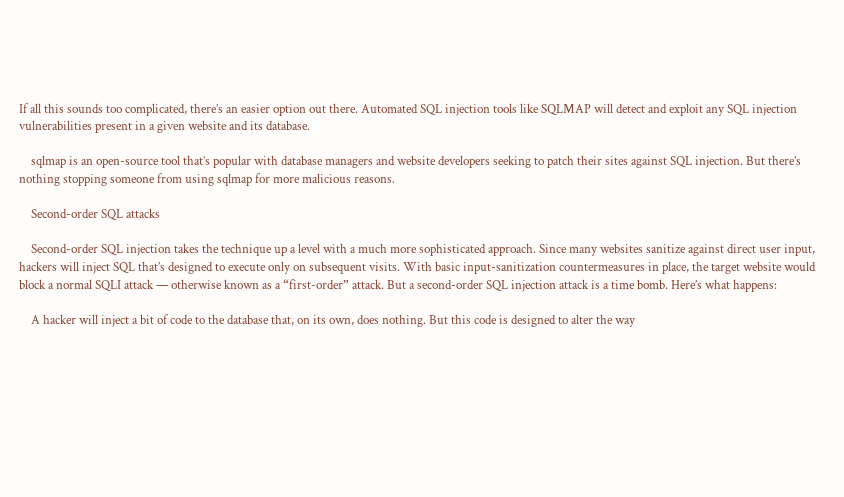If all this sounds too complicated, there’s an easier option out there. Automated SQL injection tools like SQLMAP will detect and exploit any SQL injection vulnerabilities present in a given website and its database.

    sqlmap is an open-source tool that’s popular with database managers and website developers seeking to patch their sites against SQL injection. But there’s nothing stopping someone from using sqlmap for more malicious reasons.

    Second-order SQL attacks

    Second-order SQL injection takes the technique up a level with a much more sophisticated approach. Since many websites sanitize against direct user input, hackers will inject SQL that’s designed to execute only on subsequent visits. With basic input-sanitization countermeasures in place, the target website would block a normal SQLI attack — otherwise known as a “first-order” attack. But a second-order SQL injection attack is a time bomb. Here’s what happens:

    A hacker will inject a bit of code to the database that, on its own, does nothing. But this code is designed to alter the way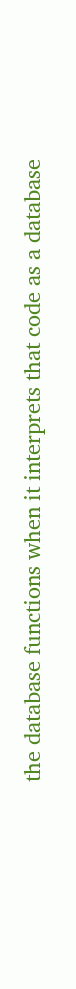the database functions when it interprets that code as a database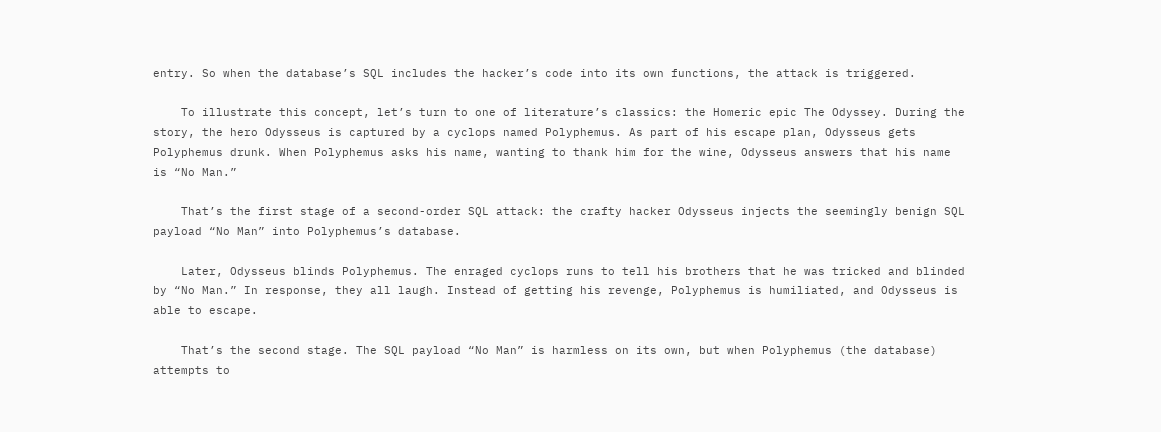entry. So when the database’s SQL includes the hacker’s code into its own functions, the attack is triggered.

    To illustrate this concept, let’s turn to one of literature’s classics: the Homeric epic The Odyssey. During the story, the hero Odysseus is captured by a cyclops named Polyphemus. As part of his escape plan, Odysseus gets Polyphemus drunk. When Polyphemus asks his name, wanting to thank him for the wine, Odysseus answers that his name is “No Man.”

    That’s the first stage of a second-order SQL attack: the crafty hacker Odysseus injects the seemingly benign SQL payload “No Man” into Polyphemus’s database.

    Later, Odysseus blinds Polyphemus. The enraged cyclops runs to tell his brothers that he was tricked and blinded by “No Man.” In response, they all laugh. Instead of getting his revenge, Polyphemus is humiliated, and Odysseus is able to escape.

    That’s the second stage. The SQL payload “No Man” is harmless on its own, but when Polyphemus (the database) attempts to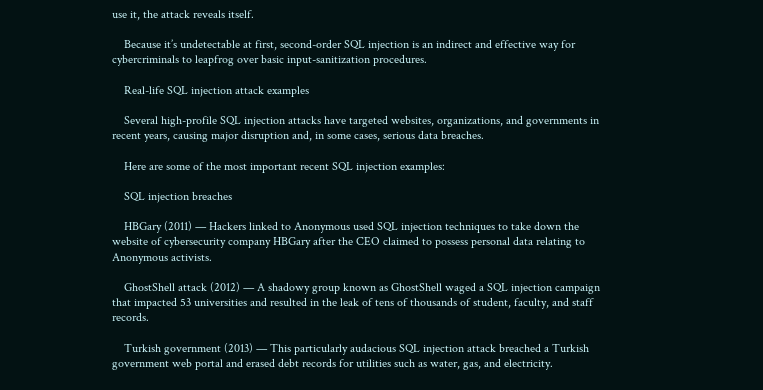use it, the attack reveals itself.

    Because it’s undetectable at first, second-order SQL injection is an indirect and effective way for cybercriminals to leapfrog over basic input-sanitization procedures.

    Real-life SQL injection attack examples

    Several high-profile SQL injection attacks have targeted websites, organizations, and governments in recent years, causing major disruption and, in some cases, serious data breaches.

    Here are some of the most important recent SQL injection examples:

    SQL injection breaches

    HBGary (2011) — Hackers linked to Anonymous used SQL injection techniques to take down the website of cybersecurity company HBGary after the CEO claimed to possess personal data relating to Anonymous activists.

    GhostShell attack (2012) — A shadowy group known as GhostShell waged a SQL injection campaign that impacted 53 universities and resulted in the leak of tens of thousands of student, faculty, and staff records.

    Turkish government (2013) — This particularly audacious SQL injection attack breached a Turkish government web portal and erased debt records for utilities such as water, gas, and electricity.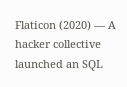Flaticon (2020) — A hacker collective launched an SQL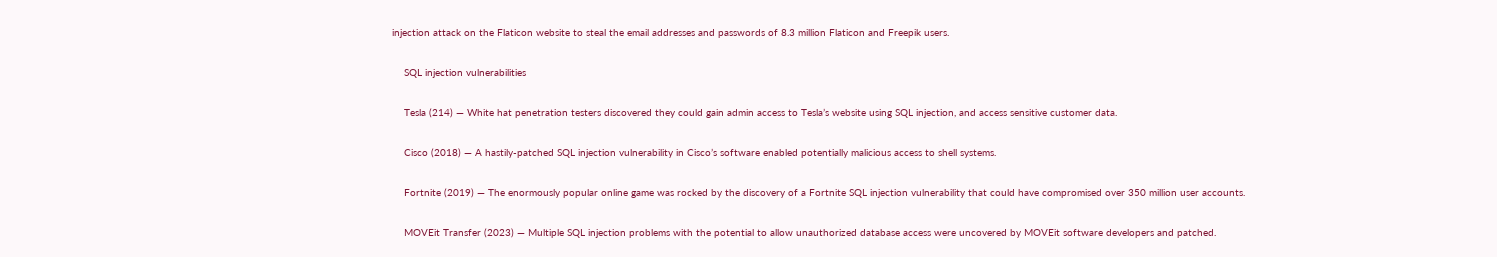injection attack on the Flaticon website to steal the email addresses and passwords of 8.3 million Flaticon and Freepik users.

    SQL injection vulnerabilities

    Tesla (214) — White hat penetration testers discovered they could gain admin access to Tesla’s website using SQL injection, and access sensitive customer data.

    Cisco (2018) — A hastily-patched SQL injection vulnerability in Cisco’s software enabled potentially malicious access to shell systems.

    Fortnite (2019) — The enormously popular online game was rocked by the discovery of a Fortnite SQL injection vulnerability that could have compromised over 350 million user accounts.

    MOVEit Transfer (2023) — Multiple SQL injection problems with the potential to allow unauthorized database access were uncovered by MOVEit software developers and patched.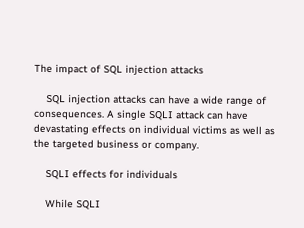The impact of SQL injection attacks

    SQL injection attacks can have a wide range of consequences. A single SQLI attack can have devastating effects on individual victims as well as the targeted business or company.

    SQLI effects for individuals

    While SQLI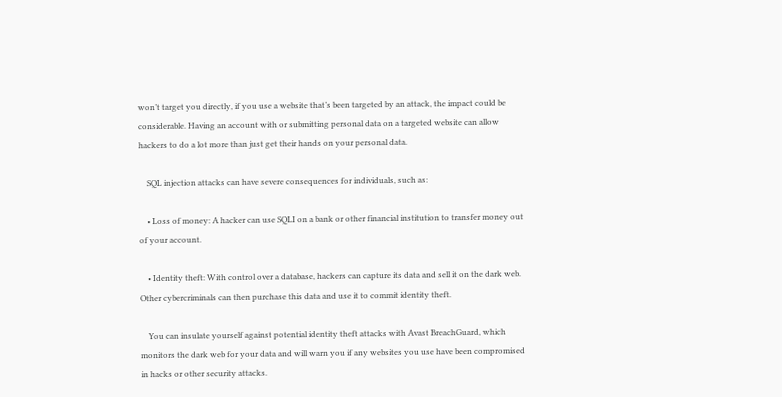won’t target you directly, if you use a website that’s been targeted by an attack, the impact could be considerable. Having an account with or submitting personal data on a targeted website can allow hackers to do a lot more than just get their hands on your personal data.

    SQL injection attacks can have severe consequences for individuals, such as:

    • Loss of money: A hacker can use SQLI on a bank or other financial institution to transfer money out of your account.

    • Identity theft: With control over a database, hackers can capture its data and sell it on the dark web. Other cybercriminals can then purchase this data and use it to commit identity theft.

    You can insulate yourself against potential identity theft attacks with Avast BreachGuard, which monitors the dark web for your data and will warn you if any websites you use have been compromised in hacks or other security attacks.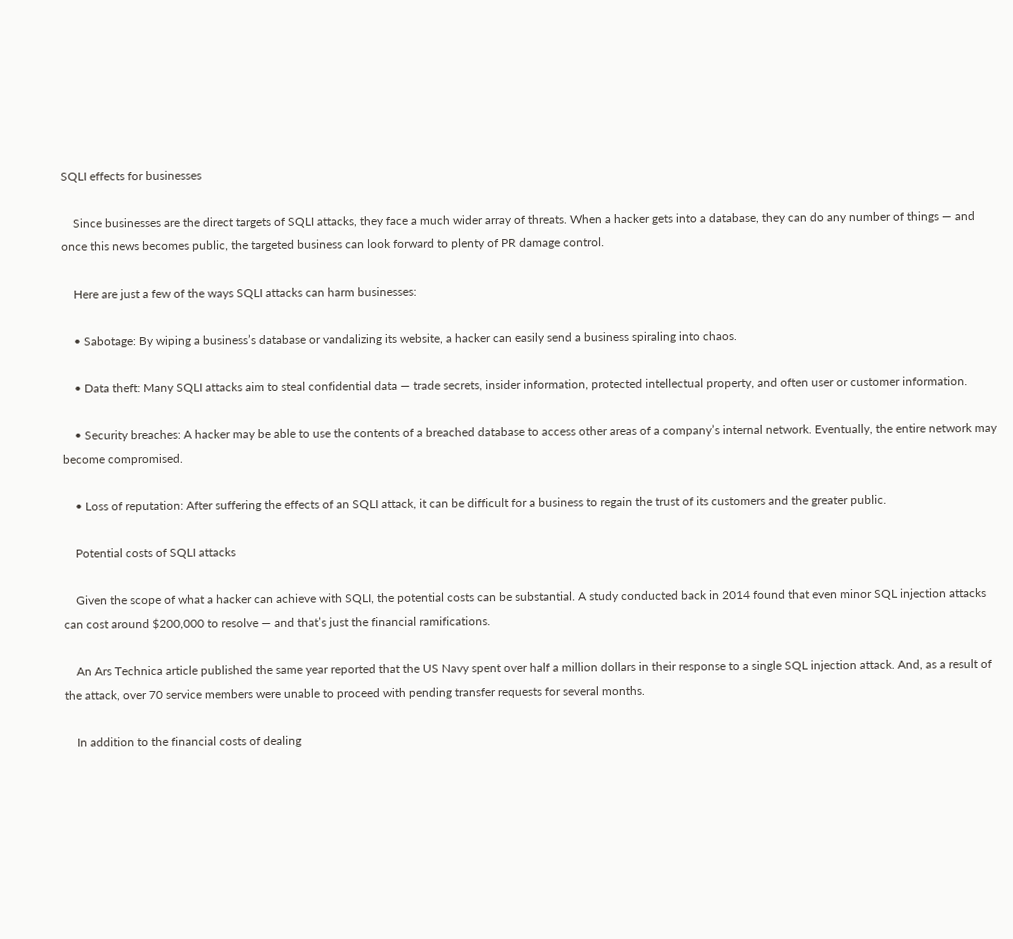SQLI effects for businesses

    Since businesses are the direct targets of SQLI attacks, they face a much wider array of threats. When a hacker gets into a database, they can do any number of things — and once this news becomes public, the targeted business can look forward to plenty of PR damage control.

    Here are just a few of the ways SQLI attacks can harm businesses:

    • Sabotage: By wiping a business’s database or vandalizing its website, a hacker can easily send a business spiraling into chaos.

    • Data theft: Many SQLI attacks aim to steal confidential data — trade secrets, insider information, protected intellectual property, and often user or customer information.

    • Security breaches: A hacker may be able to use the contents of a breached database to access other areas of a company’s internal network. Eventually, the entire network may become compromised.

    • Loss of reputation: After suffering the effects of an SQLI attack, it can be difficult for a business to regain the trust of its customers and the greater public.

    Potential costs of SQLI attacks

    Given the scope of what a hacker can achieve with SQLI, the potential costs can be substantial. A study conducted back in 2014 found that even minor SQL injection attacks can cost around $200,000 to resolve — and that’s just the financial ramifications.

    An Ars Technica article published the same year reported that the US Navy spent over half a million dollars in their response to a single SQL injection attack. And, as a result of the attack, over 70 service members were unable to proceed with pending transfer requests for several months.

    In addition to the financial costs of dealing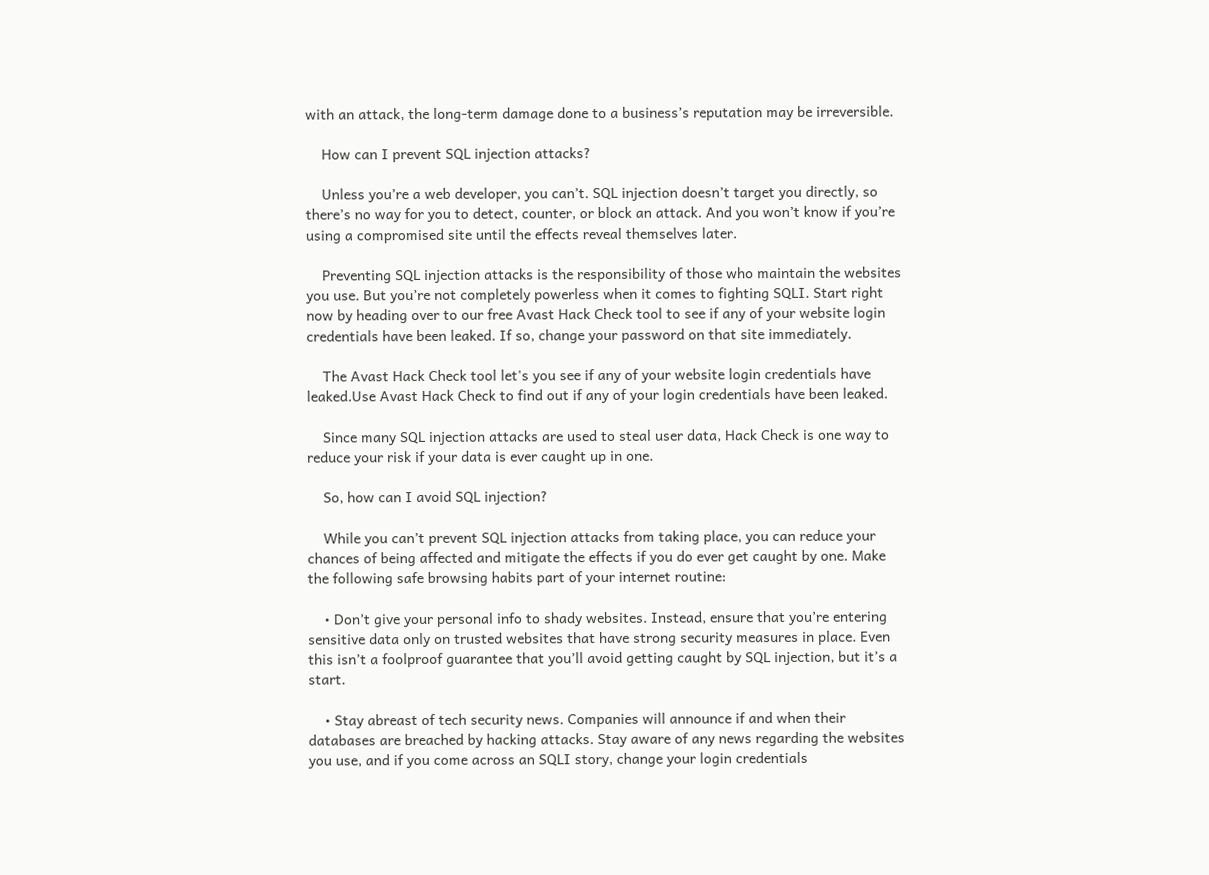with an attack, the long-term damage done to a business’s reputation may be irreversible.

    How can I prevent SQL injection attacks?

    Unless you’re a web developer, you can’t. SQL injection doesn’t target you directly, so there’s no way for you to detect, counter, or block an attack. And you won’t know if you’re using a compromised site until the effects reveal themselves later.

    Preventing SQL injection attacks is the responsibility of those who maintain the websites you use. But you’re not completely powerless when it comes to fighting SQLI. Start right now by heading over to our free Avast Hack Check tool to see if any of your website login credentials have been leaked. If so, change your password on that site immediately.

    The Avast Hack Check tool let's you see if any of your website login credentials have leaked.Use Avast Hack Check to find out if any of your login credentials have been leaked.

    Since many SQL injection attacks are used to steal user data, Hack Check is one way to reduce your risk if your data is ever caught up in one.

    So, how can I avoid SQL injection?

    While you can’t prevent SQL injection attacks from taking place, you can reduce your chances of being affected and mitigate the effects if you do ever get caught by one. Make the following safe browsing habits part of your internet routine:

    • Don’t give your personal info to shady websites. Instead, ensure that you’re entering sensitive data only on trusted websites that have strong security measures in place. Even this isn’t a foolproof guarantee that you’ll avoid getting caught by SQL injection, but it’s a start.

    • Stay abreast of tech security news. Companies will announce if and when their databases are breached by hacking attacks. Stay aware of any news regarding the websites you use, and if you come across an SQLI story, change your login credentials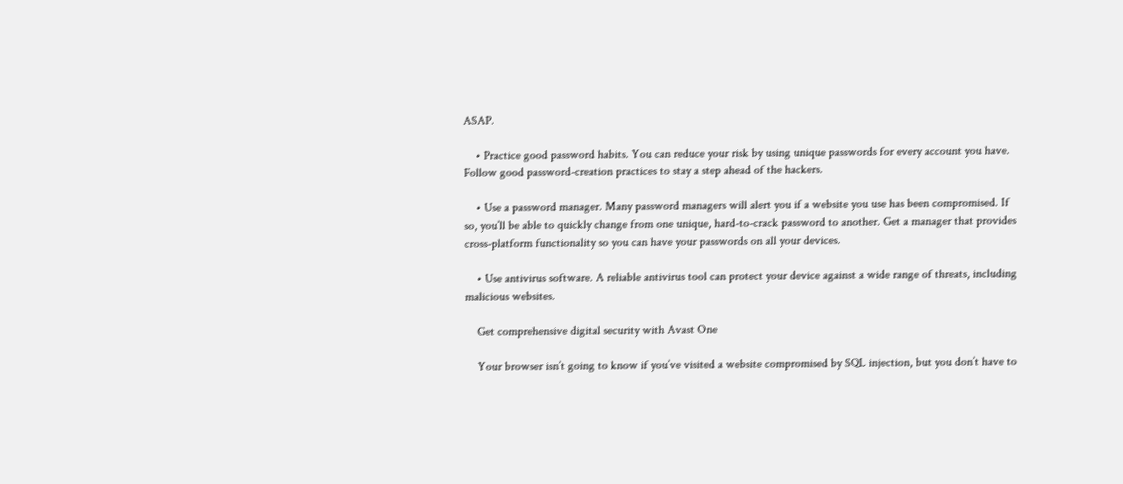ASAP.

    • Practice good password habits. You can reduce your risk by using unique passwords for every account you have. Follow good password-creation practices to stay a step ahead of the hackers.

    • Use a password manager. Many password managers will alert you if a website you use has been compromised. If so, you’ll be able to quickly change from one unique, hard-to-crack password to another. Get a manager that provides cross-platform functionality so you can have your passwords on all your devices.

    • Use antivirus software. A reliable antivirus tool can protect your device against a wide range of threats, including malicious websites.

    Get comprehensive digital security with Avast One

    Your browser isn’t going to know if you’ve visited a website compromised by SQL injection, but you don’t have to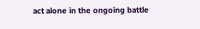act alone in the ongoing battle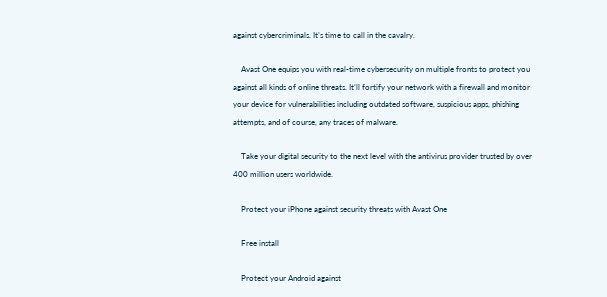against cybercriminals. It’s time to call in the cavalry.

    Avast One equips you with real-time cybersecurity on multiple fronts to protect you against all kinds of online threats. It’ll fortify your network with a firewall and monitor your device for vulnerabilities including outdated software, suspicious apps, phishing attempts, and of course, any traces of malware.

    Take your digital security to the next level with the antivirus provider trusted by over 400 million users worldwide.

    Protect your iPhone against security threats with Avast One

    Free install

    Protect your Android against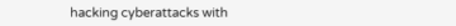hacking cyberattacks with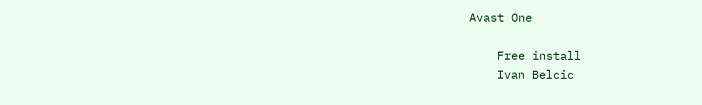Avast One

    Free install
    Ivan Belcic